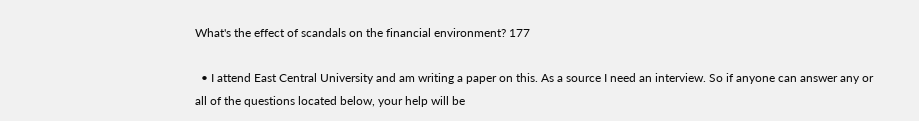What's the effect of scandals on the financial environment? 177

  • I attend East Central University and am writing a paper on this. As a source I need an interview. So if anyone can answer any or all of the questions located below, your help will be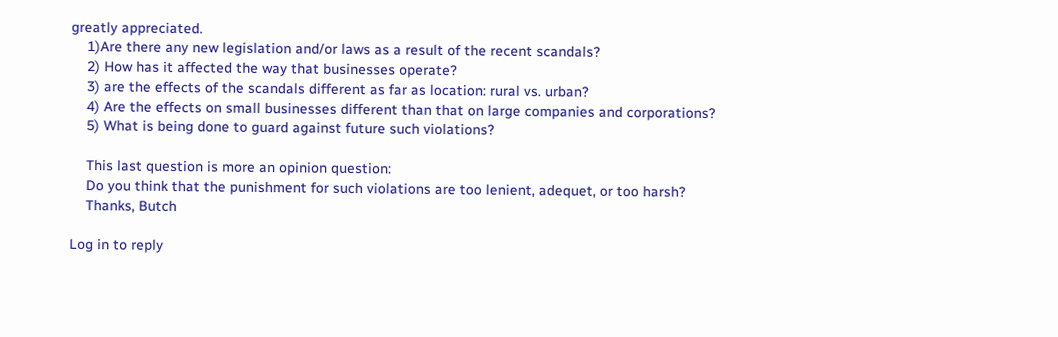greatly appreciated.
    1)Are there any new legislation and/or laws as a result of the recent scandals?
    2) How has it affected the way that businesses operate?
    3) are the effects of the scandals different as far as location: rural vs. urban?
    4) Are the effects on small businesses different than that on large companies and corporations?
    5) What is being done to guard against future such violations?

    This last question is more an opinion question:
    Do you think that the punishment for such violations are too lenient, adequet, or too harsh?
    Thanks, Butch

Log in to reply